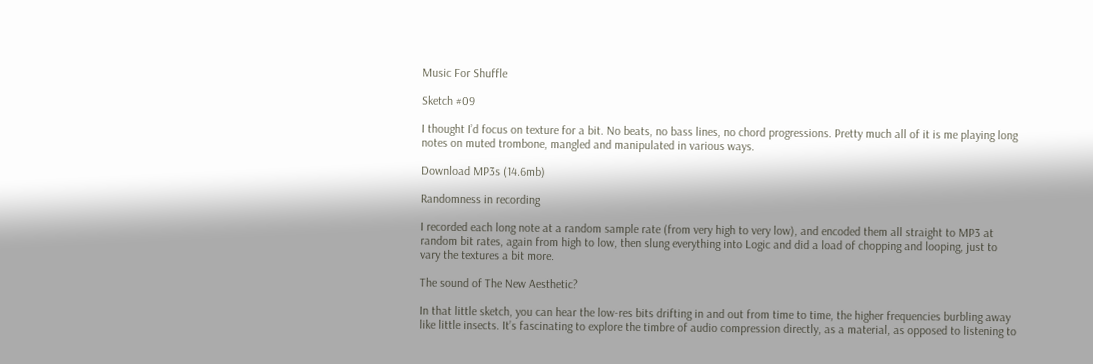Music For Shuffle

Sketch #09

I thought I’d focus on texture for a bit. No beats, no bass lines, no chord progressions. Pretty much all of it is me playing long notes on muted trombone, mangled and manipulated in various ways.

Download MP3s (14.6mb)

Randomness in recording

I recorded each long note at a random sample rate (from very high to very low), and encoded them all straight to MP3 at random bit rates, again from high to low, then slung everything into Logic and did a load of chopping and looping, just to vary the textures a bit more.

The sound of The New Aesthetic?

In that little sketch, you can hear the low-res bits drifting in and out from time to time, the higher frequencies burbling away like little insects. It’s fascinating to explore the timbre of audio compression directly, as a material, as opposed to listening to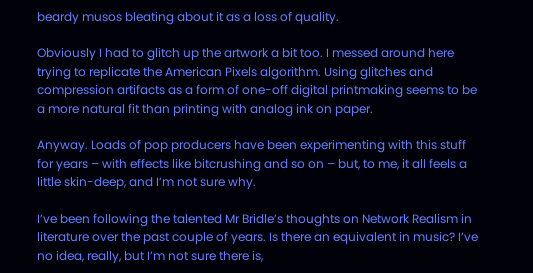beardy musos bleating about it as a loss of quality.

Obviously I had to glitch up the artwork a bit too. I messed around here trying to replicate the American Pixels algorithm. Using glitches and compression artifacts as a form of one-off digital printmaking seems to be a more natural fit than printing with analog ink on paper.

Anyway. Loads of pop producers have been experimenting with this stuff for years – with effects like bitcrushing and so on – but, to me, it all feels a little skin-deep, and I’m not sure why.

I’ve been following the talented Mr Bridle’s thoughts on Network Realism in literature over the past couple of years. Is there an equivalent in music? I’ve no idea, really, but I’m not sure there is,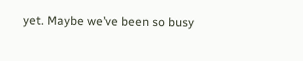yet. Maybe we’ve been so busy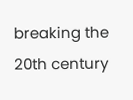breaking the 20th century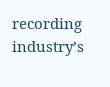recording industry’s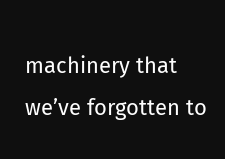machinery that we’ve forgotten to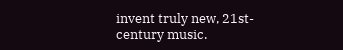invent truly new, 21st-century music.